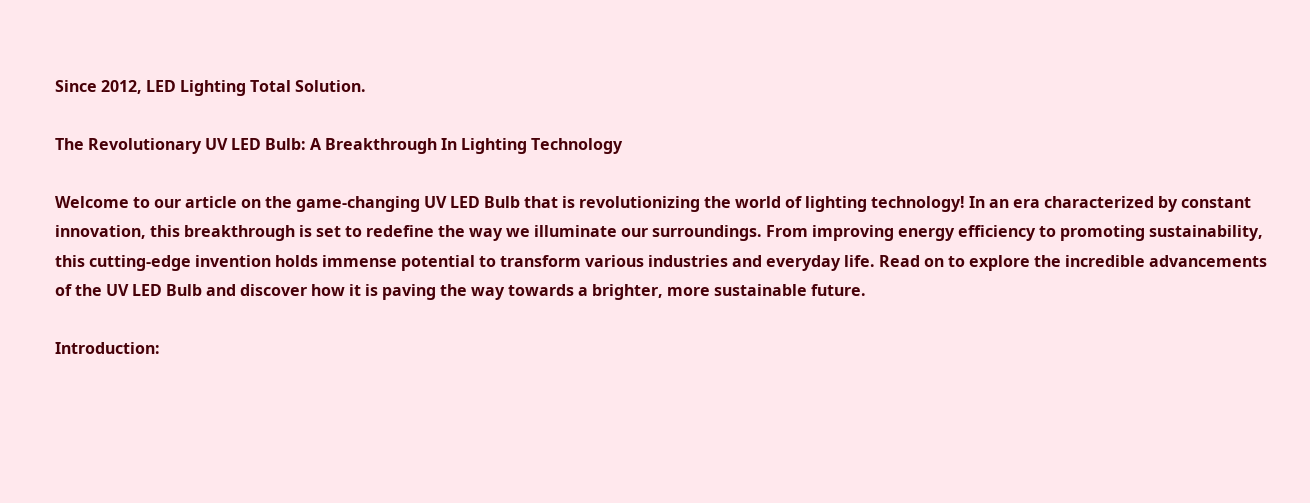Since 2012, LED Lighting Total Solution.

The Revolutionary UV LED Bulb: A Breakthrough In Lighting Technology

Welcome to our article on the game-changing UV LED Bulb that is revolutionizing the world of lighting technology! In an era characterized by constant innovation, this breakthrough is set to redefine the way we illuminate our surroundings. From improving energy efficiency to promoting sustainability, this cutting-edge invention holds immense potential to transform various industries and everyday life. Read on to explore the incredible advancements of the UV LED Bulb and discover how it is paving the way towards a brighter, more sustainable future.

Introduction: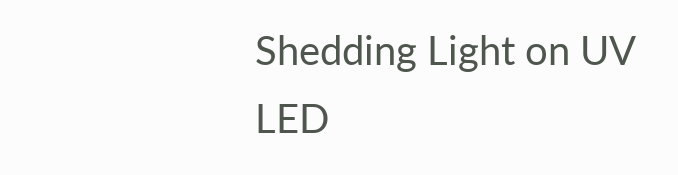Shedding Light on UV LED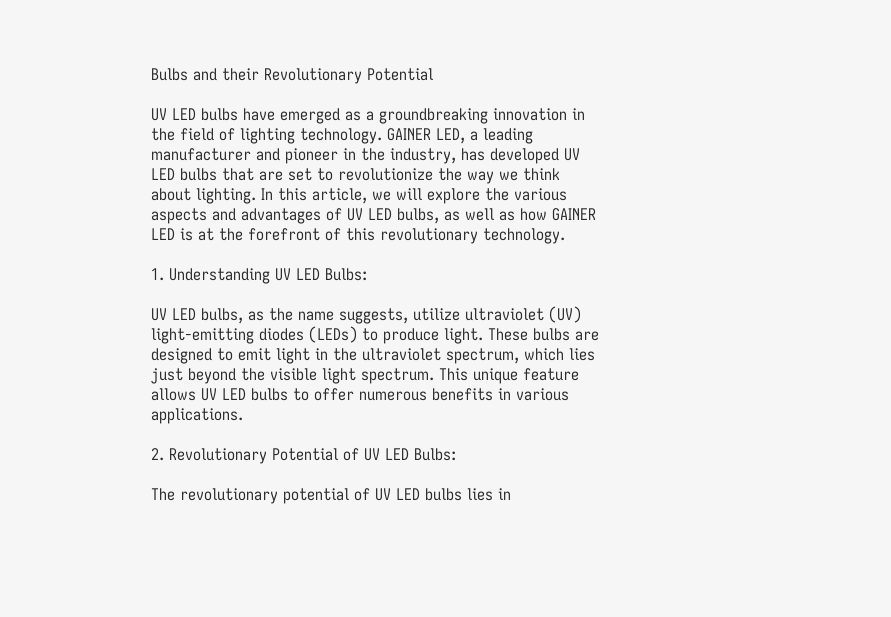Bulbs and their Revolutionary Potential

UV LED bulbs have emerged as a groundbreaking innovation in the field of lighting technology. GAINER LED, a leading manufacturer and pioneer in the industry, has developed UV LED bulbs that are set to revolutionize the way we think about lighting. In this article, we will explore the various aspects and advantages of UV LED bulbs, as well as how GAINER LED is at the forefront of this revolutionary technology.

1. Understanding UV LED Bulbs:

UV LED bulbs, as the name suggests, utilize ultraviolet (UV) light-emitting diodes (LEDs) to produce light. These bulbs are designed to emit light in the ultraviolet spectrum, which lies just beyond the visible light spectrum. This unique feature allows UV LED bulbs to offer numerous benefits in various applications.

2. Revolutionary Potential of UV LED Bulbs:

The revolutionary potential of UV LED bulbs lies in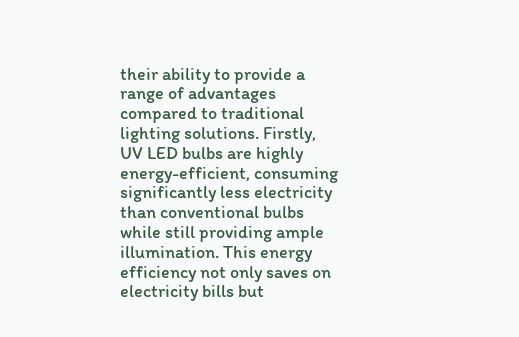their ability to provide a range of advantages compared to traditional lighting solutions. Firstly, UV LED bulbs are highly energy-efficient, consuming significantly less electricity than conventional bulbs while still providing ample illumination. This energy efficiency not only saves on electricity bills but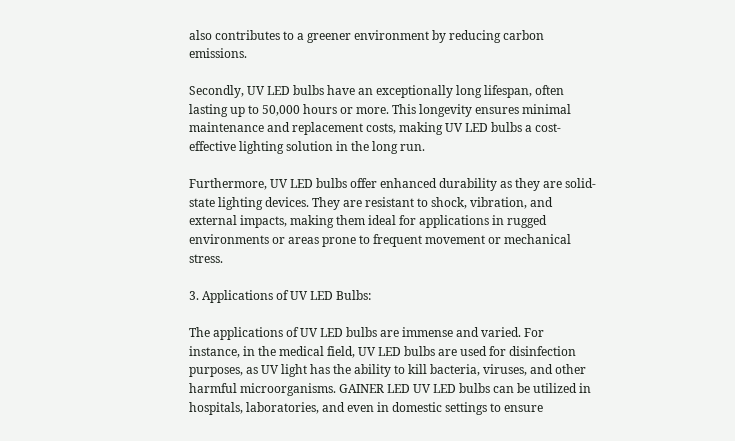also contributes to a greener environment by reducing carbon emissions.

Secondly, UV LED bulbs have an exceptionally long lifespan, often lasting up to 50,000 hours or more. This longevity ensures minimal maintenance and replacement costs, making UV LED bulbs a cost-effective lighting solution in the long run.

Furthermore, UV LED bulbs offer enhanced durability as they are solid-state lighting devices. They are resistant to shock, vibration, and external impacts, making them ideal for applications in rugged environments or areas prone to frequent movement or mechanical stress.

3. Applications of UV LED Bulbs:

The applications of UV LED bulbs are immense and varied. For instance, in the medical field, UV LED bulbs are used for disinfection purposes, as UV light has the ability to kill bacteria, viruses, and other harmful microorganisms. GAINER LED UV LED bulbs can be utilized in hospitals, laboratories, and even in domestic settings to ensure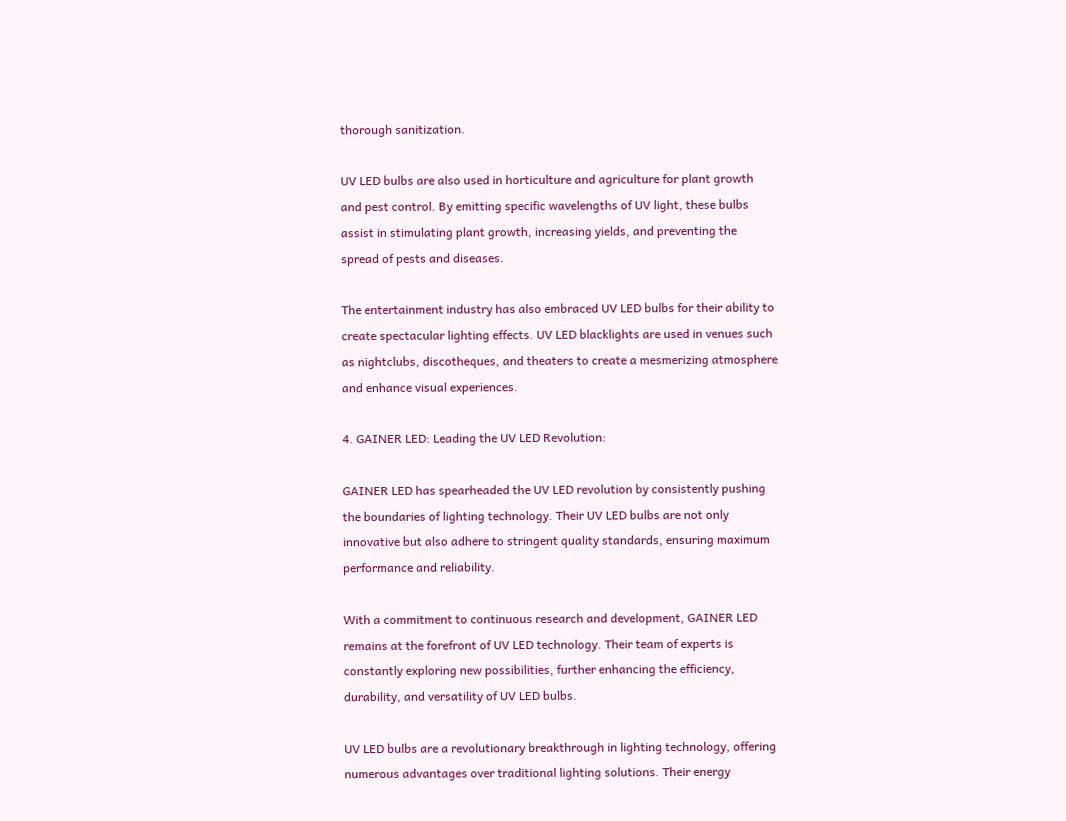thorough sanitization.

UV LED bulbs are also used in horticulture and agriculture for plant growth and pest control. By emitting specific wavelengths of UV light, these bulbs assist in stimulating plant growth, increasing yields, and preventing the spread of pests and diseases.

The entertainment industry has also embraced UV LED bulbs for their ability to create spectacular lighting effects. UV LED blacklights are used in venues such as nightclubs, discotheques, and theaters to create a mesmerizing atmosphere and enhance visual experiences.

4. GAINER LED: Leading the UV LED Revolution:

GAINER LED has spearheaded the UV LED revolution by consistently pushing the boundaries of lighting technology. Their UV LED bulbs are not only innovative but also adhere to stringent quality standards, ensuring maximum performance and reliability.

With a commitment to continuous research and development, GAINER LED remains at the forefront of UV LED technology. Their team of experts is constantly exploring new possibilities, further enhancing the efficiency, durability, and versatility of UV LED bulbs.

UV LED bulbs are a revolutionary breakthrough in lighting technology, offering numerous advantages over traditional lighting solutions. Their energy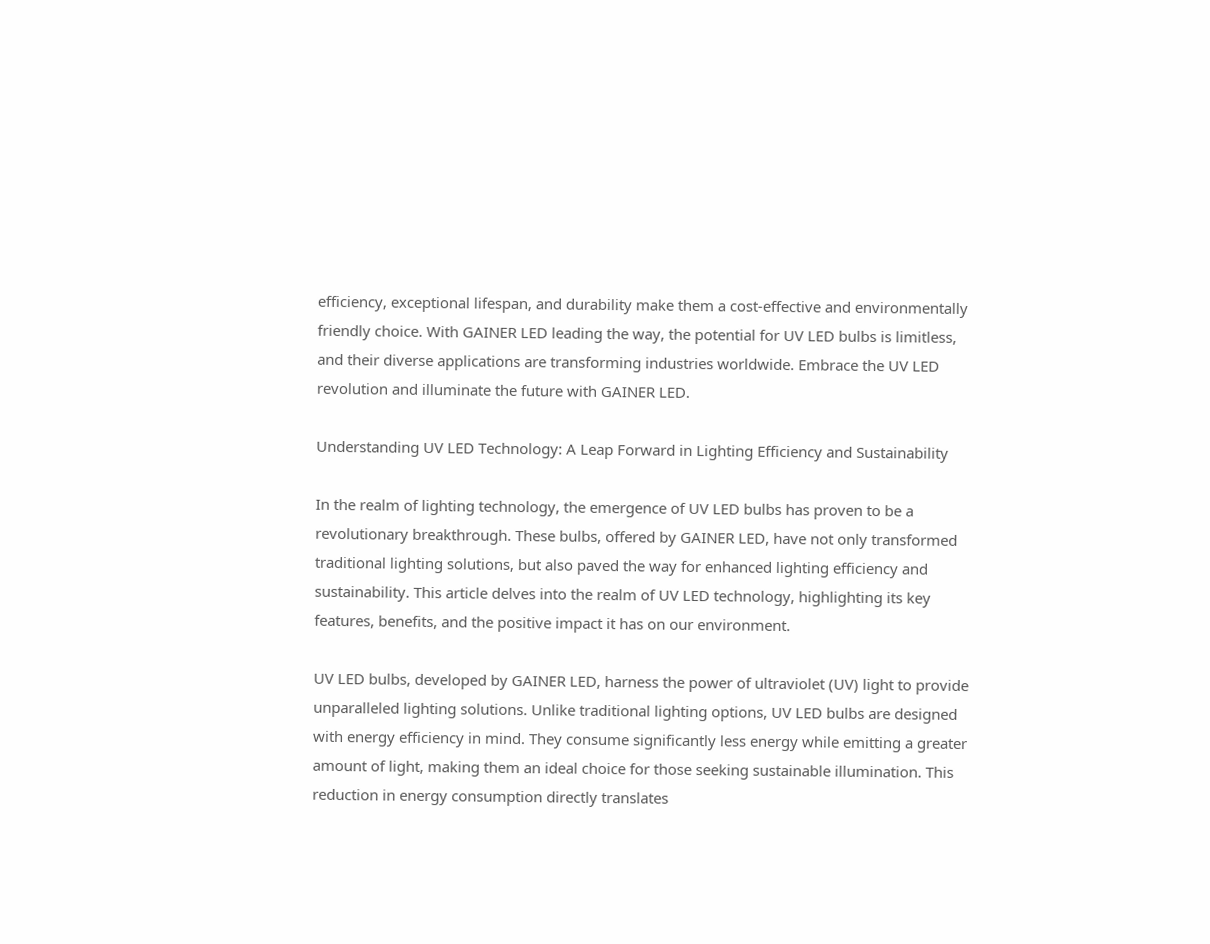efficiency, exceptional lifespan, and durability make them a cost-effective and environmentally friendly choice. With GAINER LED leading the way, the potential for UV LED bulbs is limitless, and their diverse applications are transforming industries worldwide. Embrace the UV LED revolution and illuminate the future with GAINER LED.

Understanding UV LED Technology: A Leap Forward in Lighting Efficiency and Sustainability

In the realm of lighting technology, the emergence of UV LED bulbs has proven to be a revolutionary breakthrough. These bulbs, offered by GAINER LED, have not only transformed traditional lighting solutions, but also paved the way for enhanced lighting efficiency and sustainability. This article delves into the realm of UV LED technology, highlighting its key features, benefits, and the positive impact it has on our environment.

UV LED bulbs, developed by GAINER LED, harness the power of ultraviolet (UV) light to provide unparalleled lighting solutions. Unlike traditional lighting options, UV LED bulbs are designed with energy efficiency in mind. They consume significantly less energy while emitting a greater amount of light, making them an ideal choice for those seeking sustainable illumination. This reduction in energy consumption directly translates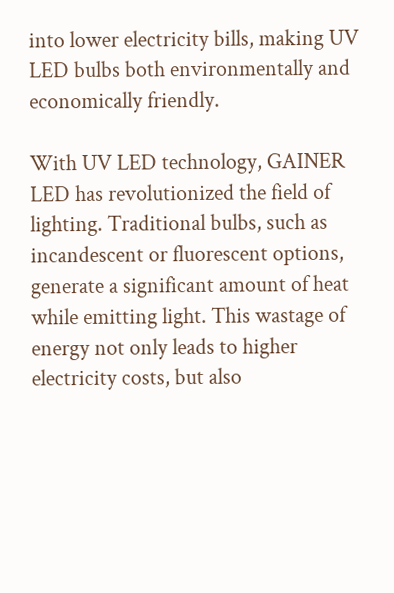into lower electricity bills, making UV LED bulbs both environmentally and economically friendly.

With UV LED technology, GAINER LED has revolutionized the field of lighting. Traditional bulbs, such as incandescent or fluorescent options, generate a significant amount of heat while emitting light. This wastage of energy not only leads to higher electricity costs, but also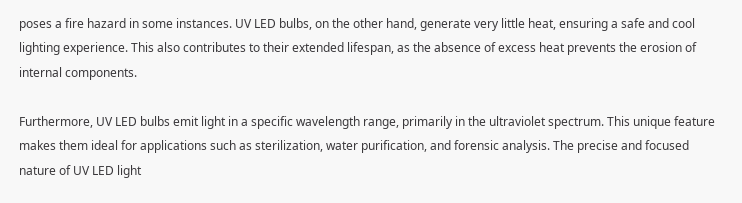poses a fire hazard in some instances. UV LED bulbs, on the other hand, generate very little heat, ensuring a safe and cool lighting experience. This also contributes to their extended lifespan, as the absence of excess heat prevents the erosion of internal components.

Furthermore, UV LED bulbs emit light in a specific wavelength range, primarily in the ultraviolet spectrum. This unique feature makes them ideal for applications such as sterilization, water purification, and forensic analysis. The precise and focused nature of UV LED light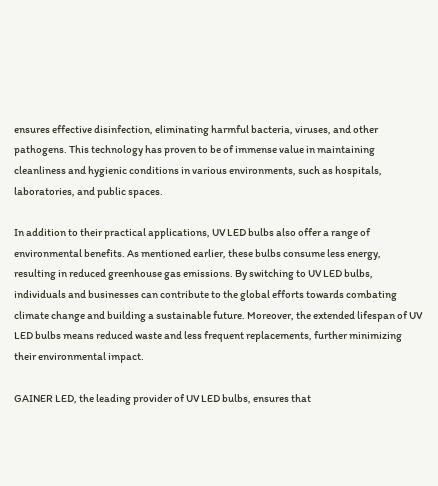ensures effective disinfection, eliminating harmful bacteria, viruses, and other pathogens. This technology has proven to be of immense value in maintaining cleanliness and hygienic conditions in various environments, such as hospitals, laboratories, and public spaces.

In addition to their practical applications, UV LED bulbs also offer a range of environmental benefits. As mentioned earlier, these bulbs consume less energy, resulting in reduced greenhouse gas emissions. By switching to UV LED bulbs, individuals and businesses can contribute to the global efforts towards combating climate change and building a sustainable future. Moreover, the extended lifespan of UV LED bulbs means reduced waste and less frequent replacements, further minimizing their environmental impact.

GAINER LED, the leading provider of UV LED bulbs, ensures that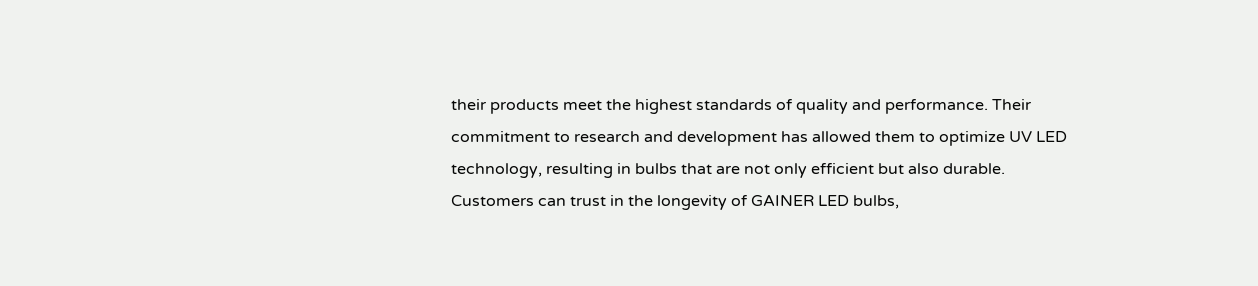their products meet the highest standards of quality and performance. Their commitment to research and development has allowed them to optimize UV LED technology, resulting in bulbs that are not only efficient but also durable. Customers can trust in the longevity of GAINER LED bulbs,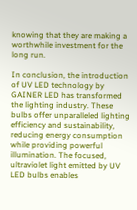knowing that they are making a worthwhile investment for the long run.

In conclusion, the introduction of UV LED technology by GAINER LED has transformed the lighting industry. These bulbs offer unparalleled lighting efficiency and sustainability, reducing energy consumption while providing powerful illumination. The focused, ultraviolet light emitted by UV LED bulbs enables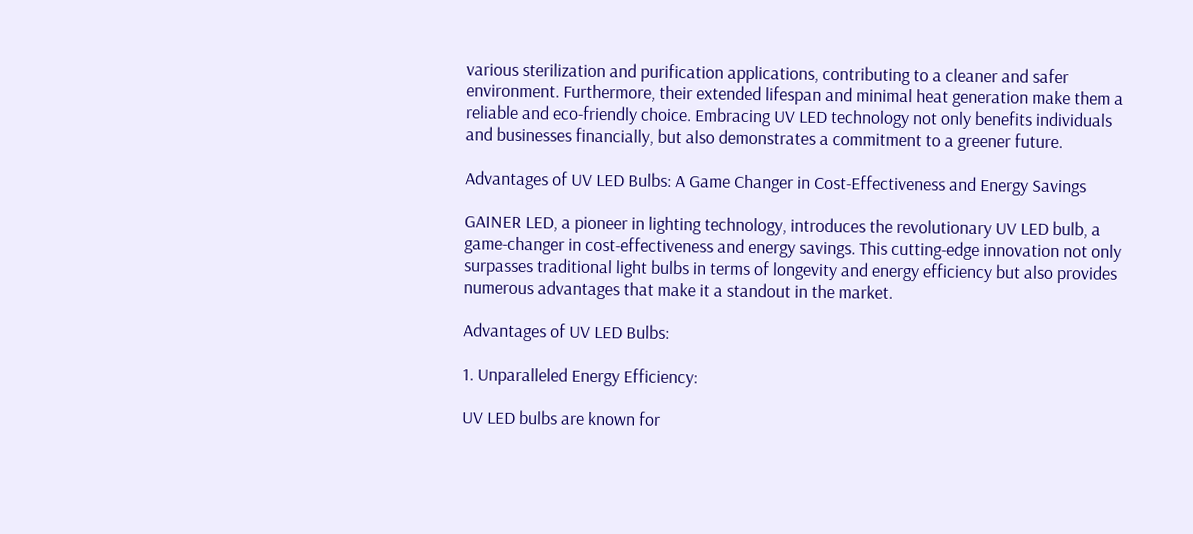various sterilization and purification applications, contributing to a cleaner and safer environment. Furthermore, their extended lifespan and minimal heat generation make them a reliable and eco-friendly choice. Embracing UV LED technology not only benefits individuals and businesses financially, but also demonstrates a commitment to a greener future.

Advantages of UV LED Bulbs: A Game Changer in Cost-Effectiveness and Energy Savings

GAINER LED, a pioneer in lighting technology, introduces the revolutionary UV LED bulb, a game-changer in cost-effectiveness and energy savings. This cutting-edge innovation not only surpasses traditional light bulbs in terms of longevity and energy efficiency but also provides numerous advantages that make it a standout in the market.

Advantages of UV LED Bulbs:

1. Unparalleled Energy Efficiency:

UV LED bulbs are known for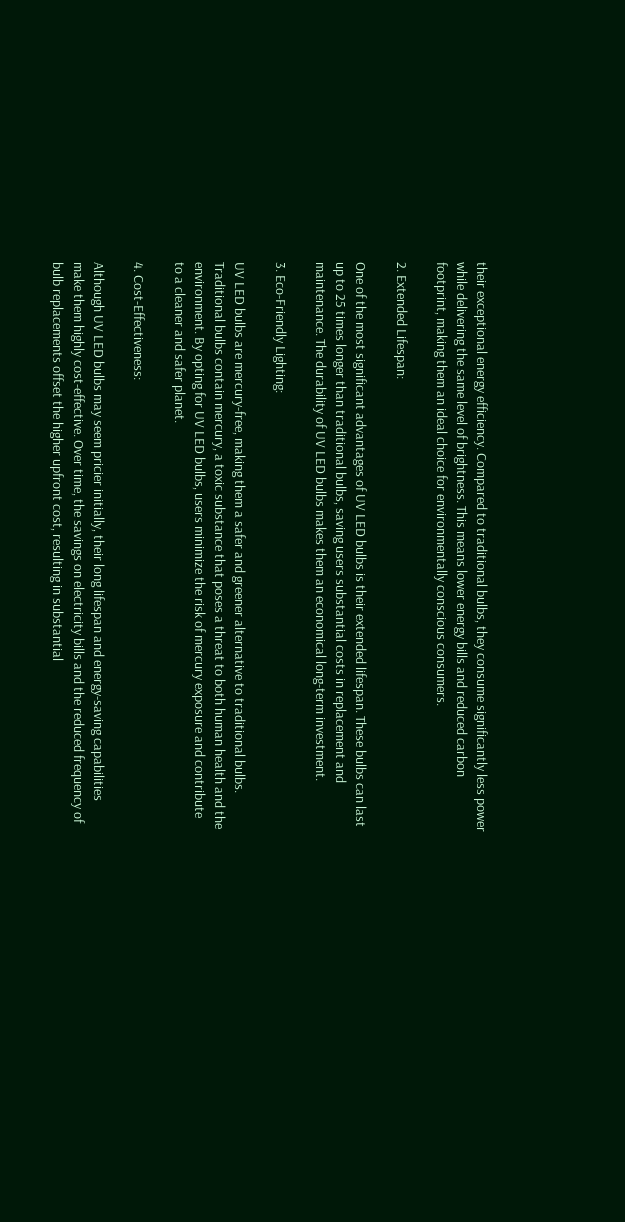their exceptional energy efficiency. Compared to traditional bulbs, they consume significantly less power while delivering the same level of brightness. This means lower energy bills and reduced carbon footprint, making them an ideal choice for environmentally conscious consumers.

2. Extended Lifespan:

One of the most significant advantages of UV LED bulbs is their extended lifespan. These bulbs can last up to 25 times longer than traditional bulbs, saving users substantial costs in replacement and maintenance. The durability of UV LED bulbs makes them an economical long-term investment.

3. Eco-Friendly Lighting:

UV LED bulbs are mercury-free, making them a safer and greener alternative to traditional bulbs. Traditional bulbs contain mercury, a toxic substance that poses a threat to both human health and the environment. By opting for UV LED bulbs, users minimize the risk of mercury exposure and contribute to a cleaner and safer planet.

4. Cost-Effectiveness:

Although UV LED bulbs may seem pricier initially, their long lifespan and energy-saving capabilities make them highly cost-effective. Over time, the savings on electricity bills and the reduced frequency of bulb replacements offset the higher upfront cost, resulting in substantial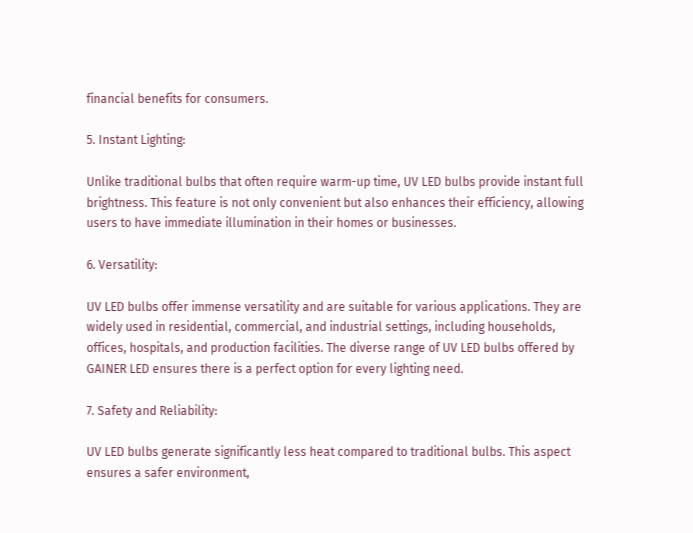financial benefits for consumers.

5. Instant Lighting:

Unlike traditional bulbs that often require warm-up time, UV LED bulbs provide instant full brightness. This feature is not only convenient but also enhances their efficiency, allowing users to have immediate illumination in their homes or businesses.

6. Versatility:

UV LED bulbs offer immense versatility and are suitable for various applications. They are widely used in residential, commercial, and industrial settings, including households, offices, hospitals, and production facilities. The diverse range of UV LED bulbs offered by GAINER LED ensures there is a perfect option for every lighting need.

7. Safety and Reliability:

UV LED bulbs generate significantly less heat compared to traditional bulbs. This aspect ensures a safer environment,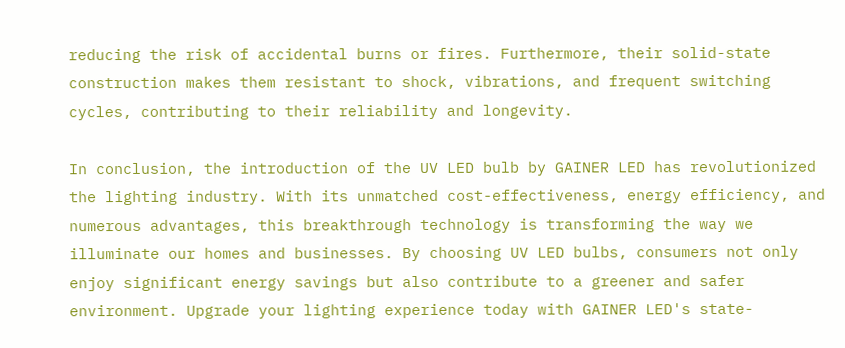reducing the risk of accidental burns or fires. Furthermore, their solid-state construction makes them resistant to shock, vibrations, and frequent switching cycles, contributing to their reliability and longevity.

In conclusion, the introduction of the UV LED bulb by GAINER LED has revolutionized the lighting industry. With its unmatched cost-effectiveness, energy efficiency, and numerous advantages, this breakthrough technology is transforming the way we illuminate our homes and businesses. By choosing UV LED bulbs, consumers not only enjoy significant energy savings but also contribute to a greener and safer environment. Upgrade your lighting experience today with GAINER LED's state-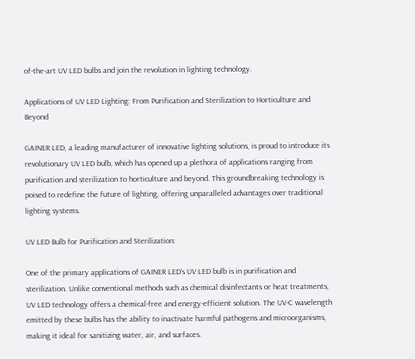of-the-art UV LED bulbs and join the revolution in lighting technology.

Applications of UV LED Lighting: From Purification and Sterilization to Horticulture and Beyond

GAINER LED, a leading manufacturer of innovative lighting solutions, is proud to introduce its revolutionary UV LED bulb, which has opened up a plethora of applications ranging from purification and sterilization to horticulture and beyond. This groundbreaking technology is poised to redefine the future of lighting, offering unparalleled advantages over traditional lighting systems.

UV LED Bulb for Purification and Sterilization:

One of the primary applications of GAINER LED's UV LED bulb is in purification and sterilization. Unlike conventional methods such as chemical disinfectants or heat treatments, UV LED technology offers a chemical-free and energy-efficient solution. The UV-C wavelength emitted by these bulbs has the ability to inactivate harmful pathogens and microorganisms, making it ideal for sanitizing water, air, and surfaces.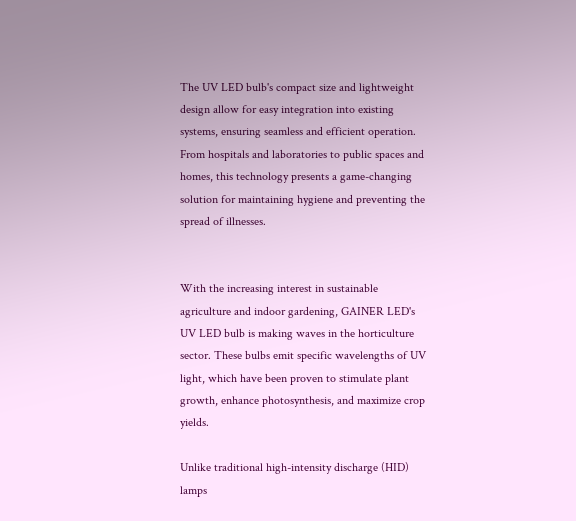The UV LED bulb's compact size and lightweight design allow for easy integration into existing systems, ensuring seamless and efficient operation. From hospitals and laboratories to public spaces and homes, this technology presents a game-changing solution for maintaining hygiene and preventing the spread of illnesses.


With the increasing interest in sustainable agriculture and indoor gardening, GAINER LED's UV LED bulb is making waves in the horticulture sector. These bulbs emit specific wavelengths of UV light, which have been proven to stimulate plant growth, enhance photosynthesis, and maximize crop yields.

Unlike traditional high-intensity discharge (HID) lamps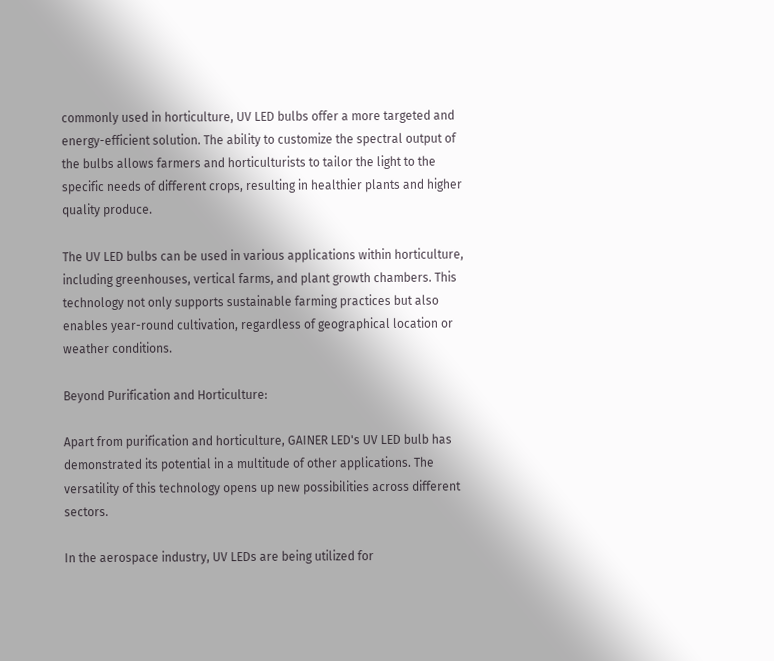commonly used in horticulture, UV LED bulbs offer a more targeted and energy-efficient solution. The ability to customize the spectral output of the bulbs allows farmers and horticulturists to tailor the light to the specific needs of different crops, resulting in healthier plants and higher quality produce.

The UV LED bulbs can be used in various applications within horticulture, including greenhouses, vertical farms, and plant growth chambers. This technology not only supports sustainable farming practices but also enables year-round cultivation, regardless of geographical location or weather conditions.

Beyond Purification and Horticulture:

Apart from purification and horticulture, GAINER LED's UV LED bulb has demonstrated its potential in a multitude of other applications. The versatility of this technology opens up new possibilities across different sectors.

In the aerospace industry, UV LEDs are being utilized for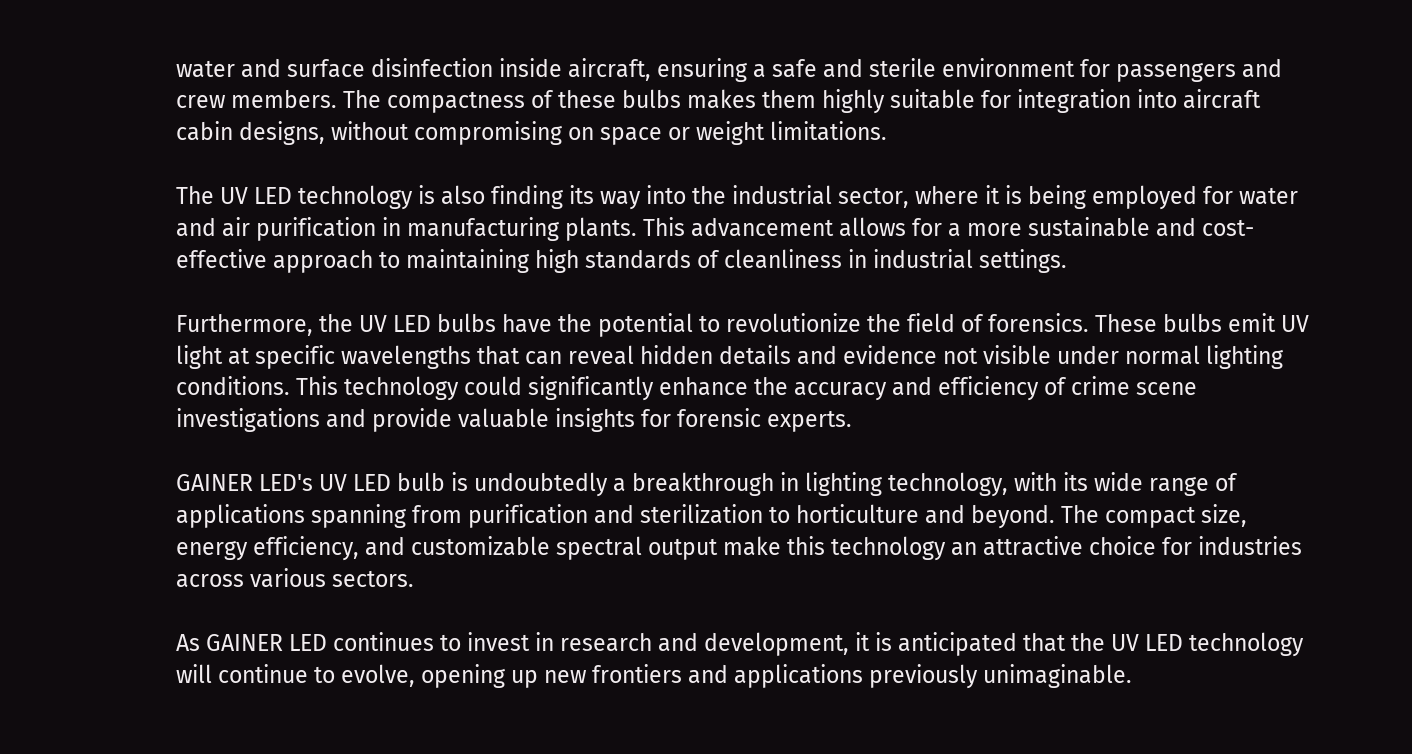water and surface disinfection inside aircraft, ensuring a safe and sterile environment for passengers and crew members. The compactness of these bulbs makes them highly suitable for integration into aircraft cabin designs, without compromising on space or weight limitations.

The UV LED technology is also finding its way into the industrial sector, where it is being employed for water and air purification in manufacturing plants. This advancement allows for a more sustainable and cost-effective approach to maintaining high standards of cleanliness in industrial settings.

Furthermore, the UV LED bulbs have the potential to revolutionize the field of forensics. These bulbs emit UV light at specific wavelengths that can reveal hidden details and evidence not visible under normal lighting conditions. This technology could significantly enhance the accuracy and efficiency of crime scene investigations and provide valuable insights for forensic experts.

GAINER LED's UV LED bulb is undoubtedly a breakthrough in lighting technology, with its wide range of applications spanning from purification and sterilization to horticulture and beyond. The compact size, energy efficiency, and customizable spectral output make this technology an attractive choice for industries across various sectors.

As GAINER LED continues to invest in research and development, it is anticipated that the UV LED technology will continue to evolve, opening up new frontiers and applications previously unimaginable.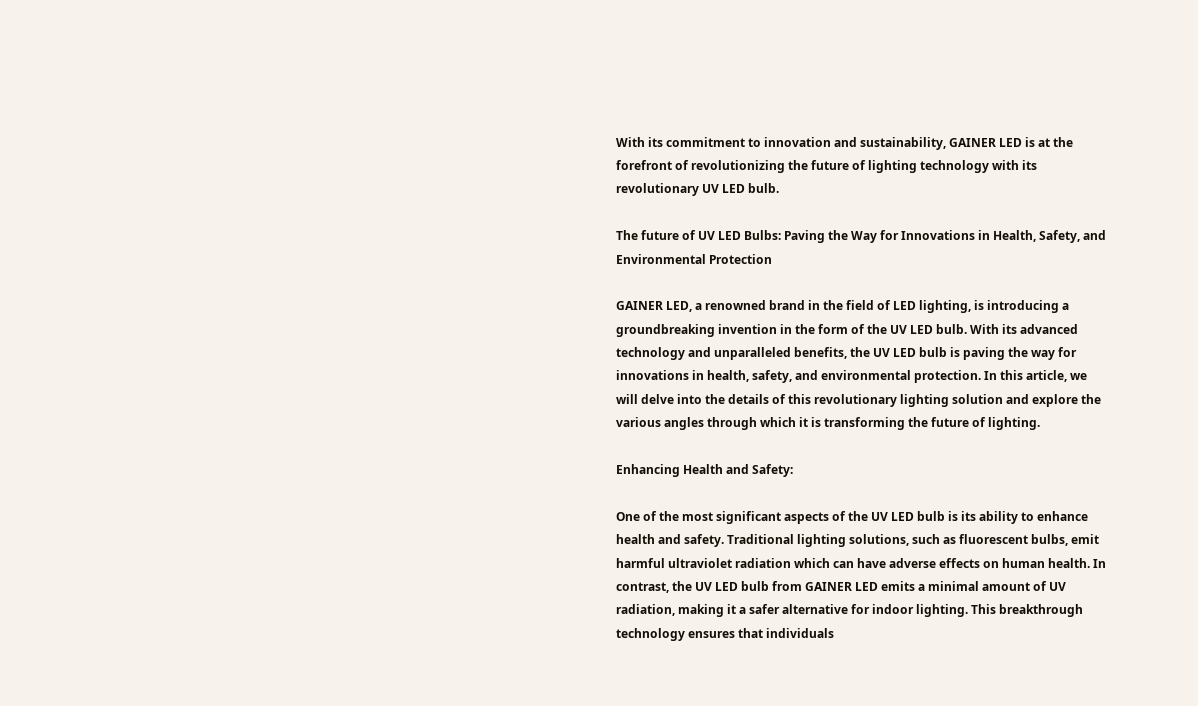With its commitment to innovation and sustainability, GAINER LED is at the forefront of revolutionizing the future of lighting technology with its revolutionary UV LED bulb.

The future of UV LED Bulbs: Paving the Way for Innovations in Health, Safety, and Environmental Protection

GAINER LED, a renowned brand in the field of LED lighting, is introducing a groundbreaking invention in the form of the UV LED bulb. With its advanced technology and unparalleled benefits, the UV LED bulb is paving the way for innovations in health, safety, and environmental protection. In this article, we will delve into the details of this revolutionary lighting solution and explore the various angles through which it is transforming the future of lighting.

Enhancing Health and Safety:

One of the most significant aspects of the UV LED bulb is its ability to enhance health and safety. Traditional lighting solutions, such as fluorescent bulbs, emit harmful ultraviolet radiation which can have adverse effects on human health. In contrast, the UV LED bulb from GAINER LED emits a minimal amount of UV radiation, making it a safer alternative for indoor lighting. This breakthrough technology ensures that individuals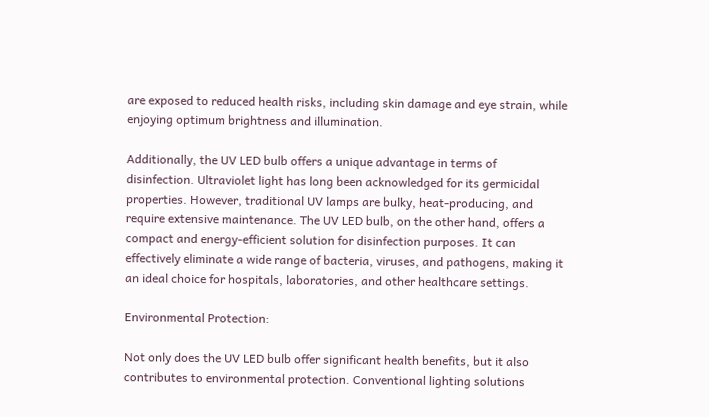are exposed to reduced health risks, including skin damage and eye strain, while enjoying optimum brightness and illumination.

Additionally, the UV LED bulb offers a unique advantage in terms of disinfection. Ultraviolet light has long been acknowledged for its germicidal properties. However, traditional UV lamps are bulky, heat-producing, and require extensive maintenance. The UV LED bulb, on the other hand, offers a compact and energy-efficient solution for disinfection purposes. It can effectively eliminate a wide range of bacteria, viruses, and pathogens, making it an ideal choice for hospitals, laboratories, and other healthcare settings.

Environmental Protection:

Not only does the UV LED bulb offer significant health benefits, but it also contributes to environmental protection. Conventional lighting solutions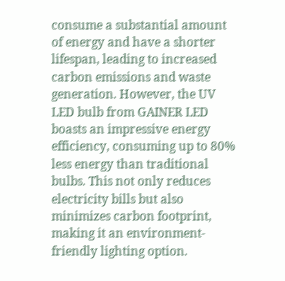consume a substantial amount of energy and have a shorter lifespan, leading to increased carbon emissions and waste generation. However, the UV LED bulb from GAINER LED boasts an impressive energy efficiency, consuming up to 80% less energy than traditional bulbs. This not only reduces electricity bills but also minimizes carbon footprint, making it an environment-friendly lighting option.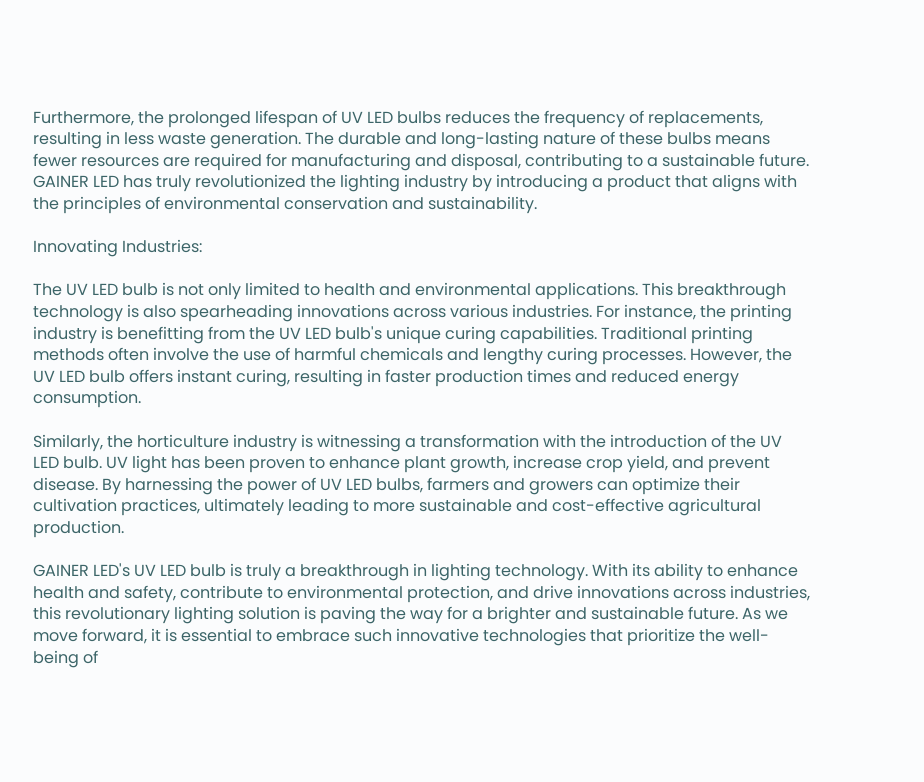Furthermore, the prolonged lifespan of UV LED bulbs reduces the frequency of replacements, resulting in less waste generation. The durable and long-lasting nature of these bulbs means fewer resources are required for manufacturing and disposal, contributing to a sustainable future. GAINER LED has truly revolutionized the lighting industry by introducing a product that aligns with the principles of environmental conservation and sustainability.

Innovating Industries:

The UV LED bulb is not only limited to health and environmental applications. This breakthrough technology is also spearheading innovations across various industries. For instance, the printing industry is benefitting from the UV LED bulb's unique curing capabilities. Traditional printing methods often involve the use of harmful chemicals and lengthy curing processes. However, the UV LED bulb offers instant curing, resulting in faster production times and reduced energy consumption.

Similarly, the horticulture industry is witnessing a transformation with the introduction of the UV LED bulb. UV light has been proven to enhance plant growth, increase crop yield, and prevent disease. By harnessing the power of UV LED bulbs, farmers and growers can optimize their cultivation practices, ultimately leading to more sustainable and cost-effective agricultural production.

GAINER LED's UV LED bulb is truly a breakthrough in lighting technology. With its ability to enhance health and safety, contribute to environmental protection, and drive innovations across industries, this revolutionary lighting solution is paving the way for a brighter and sustainable future. As we move forward, it is essential to embrace such innovative technologies that prioritize the well-being of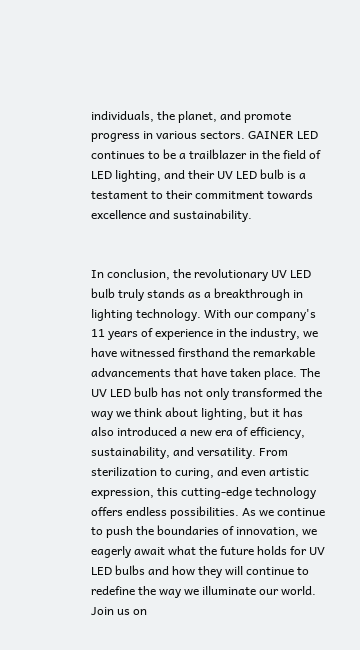individuals, the planet, and promote progress in various sectors. GAINER LED continues to be a trailblazer in the field of LED lighting, and their UV LED bulb is a testament to their commitment towards excellence and sustainability.


In conclusion, the revolutionary UV LED bulb truly stands as a breakthrough in lighting technology. With our company's 11 years of experience in the industry, we have witnessed firsthand the remarkable advancements that have taken place. The UV LED bulb has not only transformed the way we think about lighting, but it has also introduced a new era of efficiency, sustainability, and versatility. From sterilization to curing, and even artistic expression, this cutting-edge technology offers endless possibilities. As we continue to push the boundaries of innovation, we eagerly await what the future holds for UV LED bulbs and how they will continue to redefine the way we illuminate our world. Join us on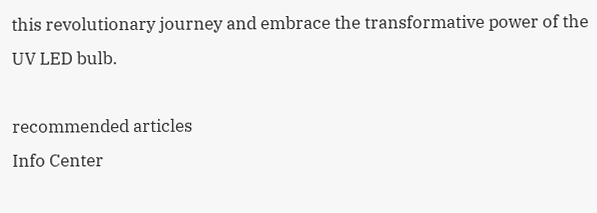this revolutionary journey and embrace the transformative power of the UV LED bulb.

recommended articles
Info Center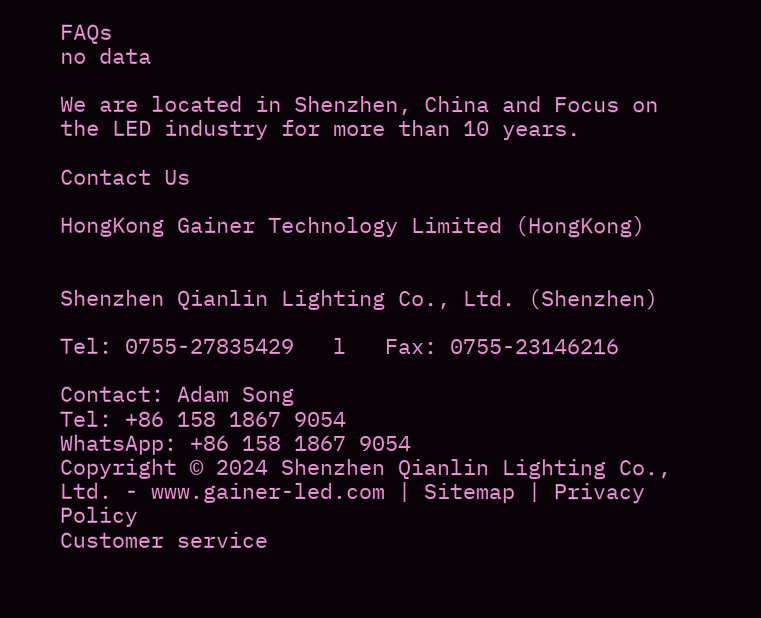FAQs
no data

We are located in Shenzhen, China and Focus on the LED industry for more than 10 years.

Contact Us

HongKong Gainer Technology Limited (HongKong)


Shenzhen Qianlin Lighting Co., Ltd. (Shenzhen)

Tel: 0755-27835429   l   Fax: 0755-23146216

Contact: Adam Song
Tel: +86 158 1867 9054
WhatsApp: +86 158 1867 9054
Copyright © 2024 Shenzhen Qianlin Lighting Co., Ltd. - www.gainer-led.com | Sitemap | Privacy Policy
Customer service